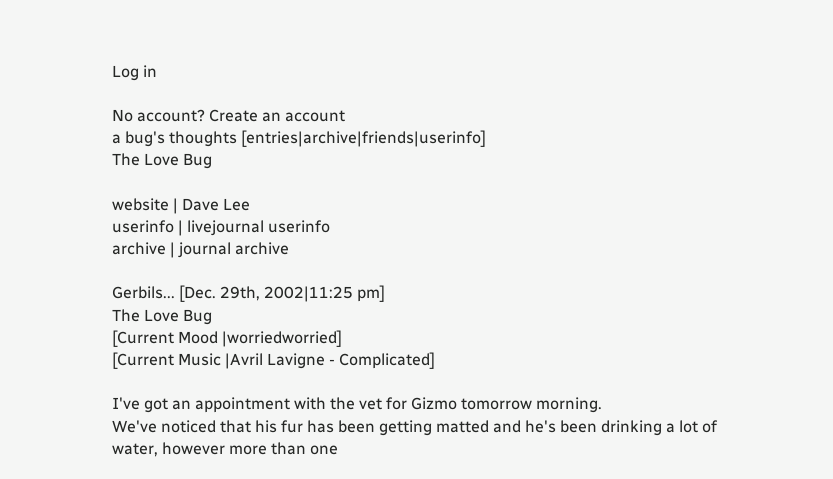Log in

No account? Create an account
a bug's thoughts [entries|archive|friends|userinfo]
The Love Bug

website | Dave Lee
userinfo | livejournal userinfo
archive | journal archive

Gerbils... [Dec. 29th, 2002|11:25 pm]
The Love Bug
[Current Mood |worriedworried]
[Current Music |Avril Lavigne - Complicated]

I've got an appointment with the vet for Gizmo tomorrow morning.
We've noticed that his fur has been getting matted and he's been drinking a lot of water, however more than one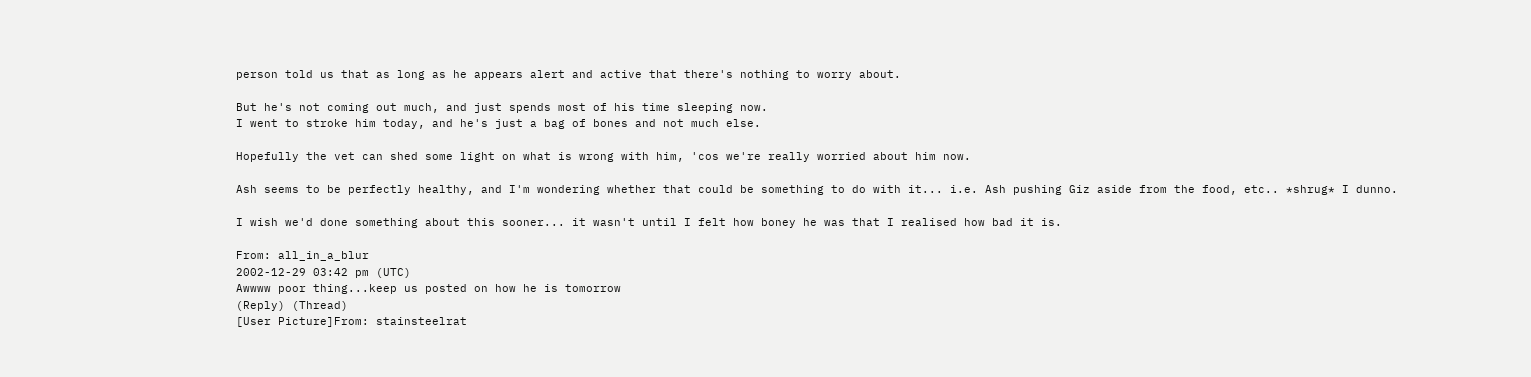person told us that as long as he appears alert and active that there's nothing to worry about.

But he's not coming out much, and just spends most of his time sleeping now.
I went to stroke him today, and he's just a bag of bones and not much else.

Hopefully the vet can shed some light on what is wrong with him, 'cos we're really worried about him now.

Ash seems to be perfectly healthy, and I'm wondering whether that could be something to do with it... i.e. Ash pushing Giz aside from the food, etc.. *shrug* I dunno.

I wish we'd done something about this sooner... it wasn't until I felt how boney he was that I realised how bad it is.

From: all_in_a_blur
2002-12-29 03:42 pm (UTC)
Awwww poor thing...keep us posted on how he is tomorrow
(Reply) (Thread)
[User Picture]From: stainsteelrat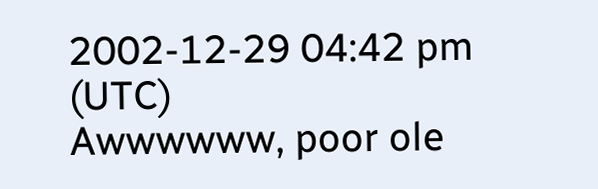2002-12-29 04:42 pm (UTC)
Awwwwww, poor ole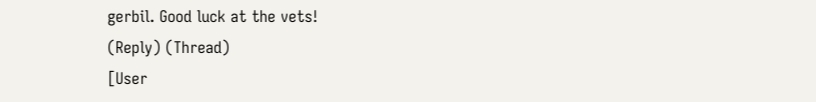gerbil. Good luck at the vets!
(Reply) (Thread)
[User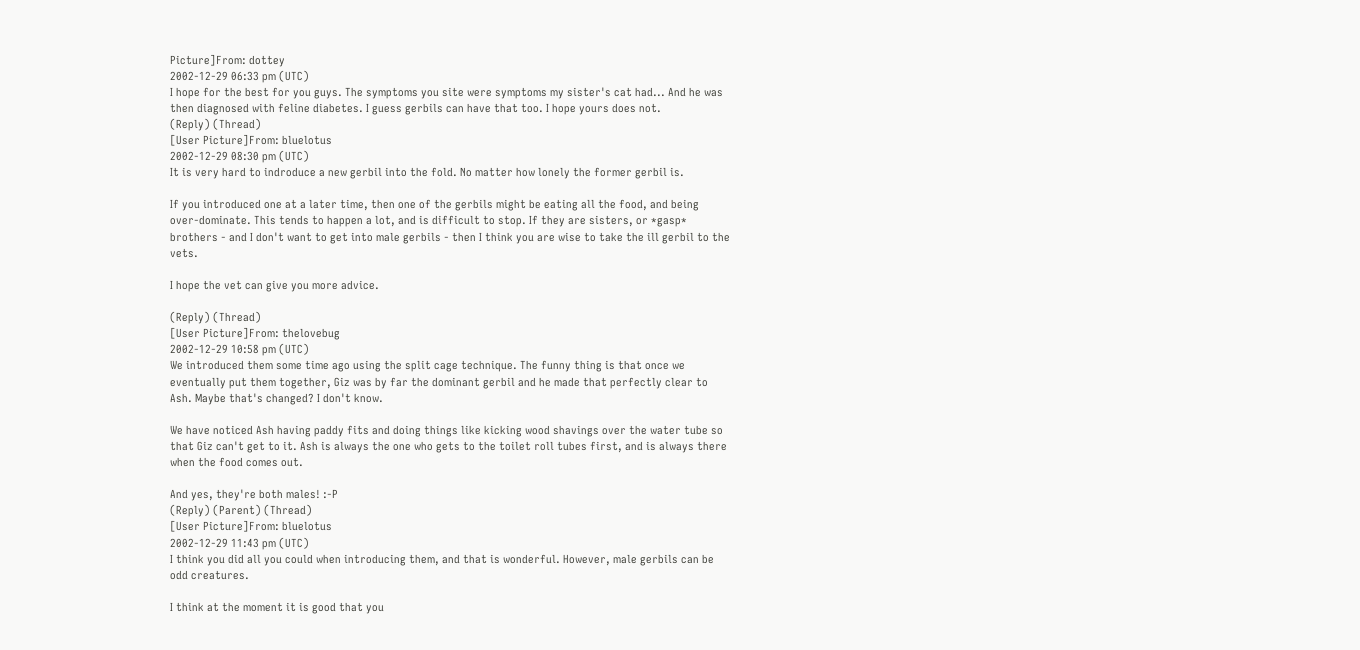Picture]From: dottey
2002-12-29 06:33 pm (UTC)
I hope for the best for you guys. The symptoms you site were symptoms my sister's cat had... And he was then diagnosed with feline diabetes. I guess gerbils can have that too. I hope yours does not.
(Reply) (Thread)
[User Picture]From: bluelotus
2002-12-29 08:30 pm (UTC)
It is very hard to indroduce a new gerbil into the fold. No matter how lonely the former gerbil is.

If you introduced one at a later time, then one of the gerbils might be eating all the food, and being over-dominate. This tends to happen a lot, and is difficult to stop. If they are sisters, or *gasp* brothers - and I don't want to get into male gerbils - then I think you are wise to take the ill gerbil to the vets.

I hope the vet can give you more advice.

(Reply) (Thread)
[User Picture]From: thelovebug
2002-12-29 10:58 pm (UTC)
We introduced them some time ago using the split cage technique. The funny thing is that once we eventually put them together, Giz was by far the dominant gerbil and he made that perfectly clear to Ash. Maybe that's changed? I don't know.

We have noticed Ash having paddy fits and doing things like kicking wood shavings over the water tube so that Giz can't get to it. Ash is always the one who gets to the toilet roll tubes first, and is always there when the food comes out.

And yes, they're both males! :-P
(Reply) (Parent) (Thread)
[User Picture]From: bluelotus
2002-12-29 11:43 pm (UTC)
I think you did all you could when introducing them, and that is wonderful. However, male gerbils can be odd creatures.

I think at the moment it is good that you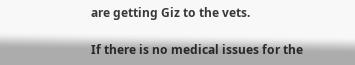are getting Giz to the vets.

If there is no medical issues for the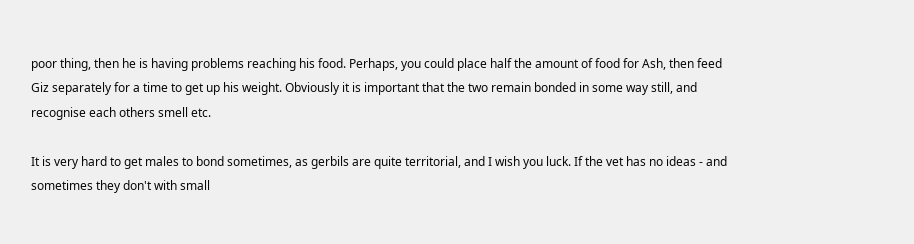poor thing, then he is having problems reaching his food. Perhaps, you could place half the amount of food for Ash, then feed Giz separately for a time to get up his weight. Obviously it is important that the two remain bonded in some way still, and recognise each others smell etc.

It is very hard to get males to bond sometimes, as gerbils are quite territorial, and I wish you luck. If the vet has no ideas - and sometimes they don't with small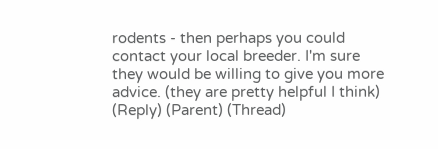rodents - then perhaps you could contact your local breeder. I'm sure they would be willing to give you more advice. (they are pretty helpful I think)
(Reply) (Parent) (Thread)